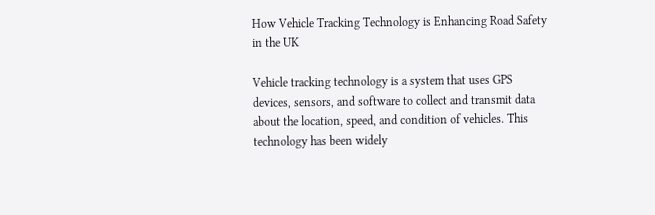How Vehicle Tracking Technology is Enhancing Road Safety in the UK

Vehicle tracking technology is a system that uses GPS devices, sensors, and software to collect and transmit data about the location, speed, and condition of vehicles. This technology has been widely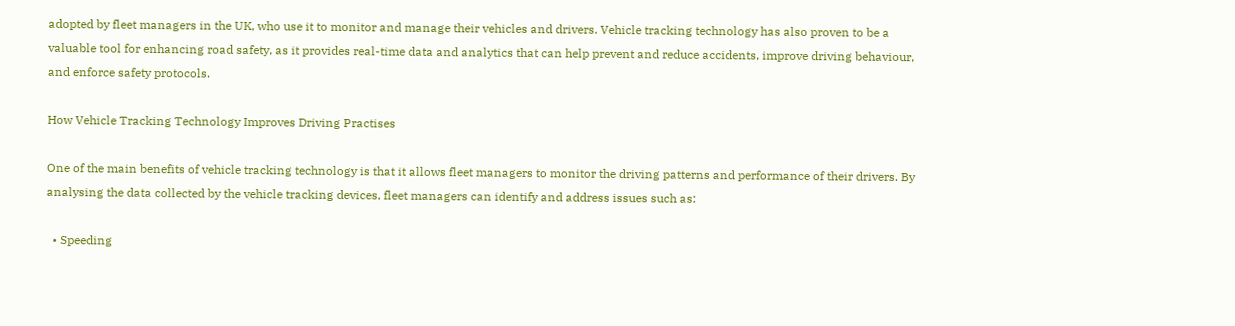adopted by fleet managers in the UK, who use it to monitor and manage their vehicles and drivers. Vehicle tracking technology has also proven to be a valuable tool for enhancing road safety, as it provides real-time data and analytics that can help prevent and reduce accidents, improve driving behaviour, and enforce safety protocols.

How Vehicle Tracking Technology Improves Driving Practises

One of the main benefits of vehicle tracking technology is that it allows fleet managers to monitor the driving patterns and performance of their drivers. By analysing the data collected by the vehicle tracking devices, fleet managers can identify and address issues such as:

  • Speeding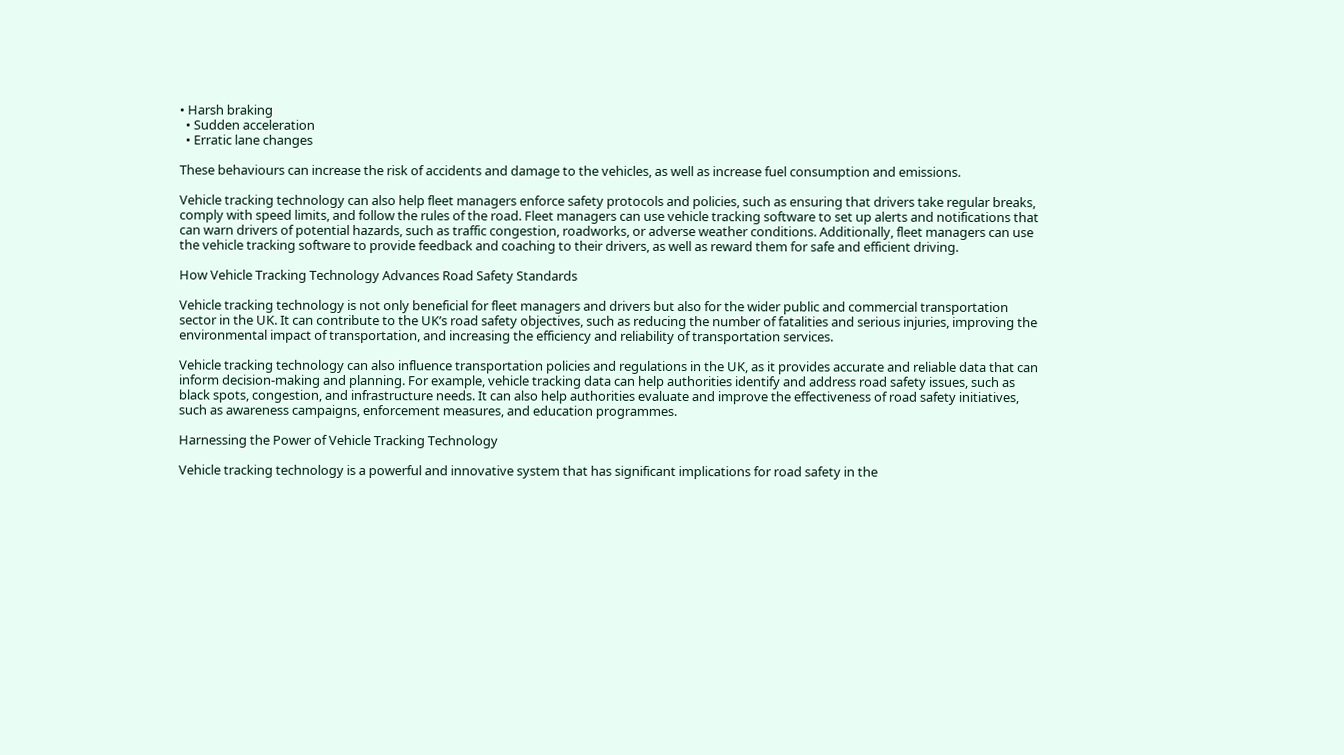• Harsh braking
  • Sudden acceleration
  • Erratic lane changes

These behaviours can increase the risk of accidents and damage to the vehicles, as well as increase fuel consumption and emissions.

Vehicle tracking technology can also help fleet managers enforce safety protocols and policies, such as ensuring that drivers take regular breaks, comply with speed limits, and follow the rules of the road. Fleet managers can use vehicle tracking software to set up alerts and notifications that can warn drivers of potential hazards, such as traffic congestion, roadworks, or adverse weather conditions. Additionally, fleet managers can use the vehicle tracking software to provide feedback and coaching to their drivers, as well as reward them for safe and efficient driving.

How Vehicle Tracking Technology Advances Road Safety Standards

Vehicle tracking technology is not only beneficial for fleet managers and drivers but also for the wider public and commercial transportation sector in the UK. It can contribute to the UK’s road safety objectives, such as reducing the number of fatalities and serious injuries, improving the environmental impact of transportation, and increasing the efficiency and reliability of transportation services.

Vehicle tracking technology can also influence transportation policies and regulations in the UK, as it provides accurate and reliable data that can inform decision-making and planning. For example, vehicle tracking data can help authorities identify and address road safety issues, such as black spots, congestion, and infrastructure needs. It can also help authorities evaluate and improve the effectiveness of road safety initiatives, such as awareness campaigns, enforcement measures, and education programmes.

Harnessing the Power of Vehicle Tracking Technology

Vehicle tracking technology is a powerful and innovative system that has significant implications for road safety in the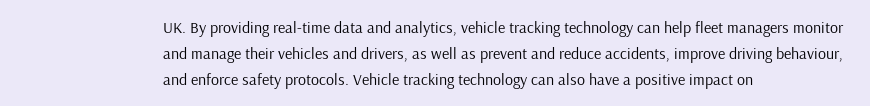UK. By providing real-time data and analytics, vehicle tracking technology can help fleet managers monitor and manage their vehicles and drivers, as well as prevent and reduce accidents, improve driving behaviour, and enforce safety protocols. Vehicle tracking technology can also have a positive impact on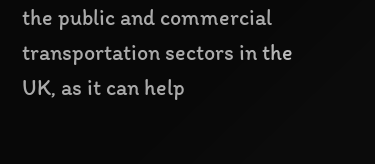the public and commercial transportation sectors in the UK, as it can help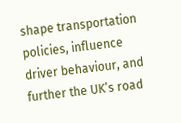shape transportation policies, influence driver behaviour, and further the UK’s road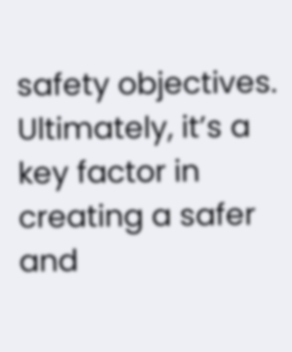safety objectives. Ultimately, it’s a key factor in creating a safer and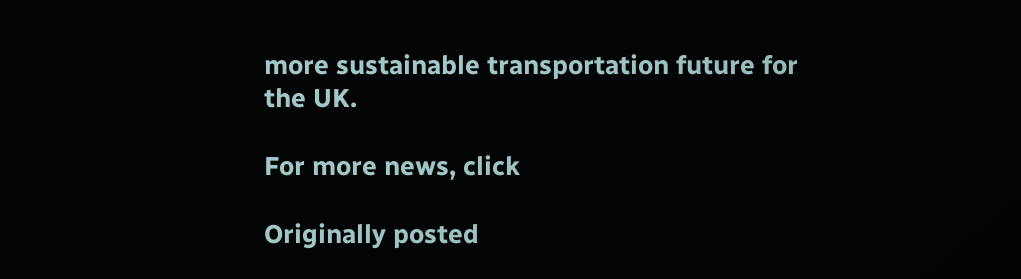more sustainable transportation future for the UK.

For more news, click

Originally posted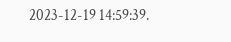2023-12-19 14:59:39.